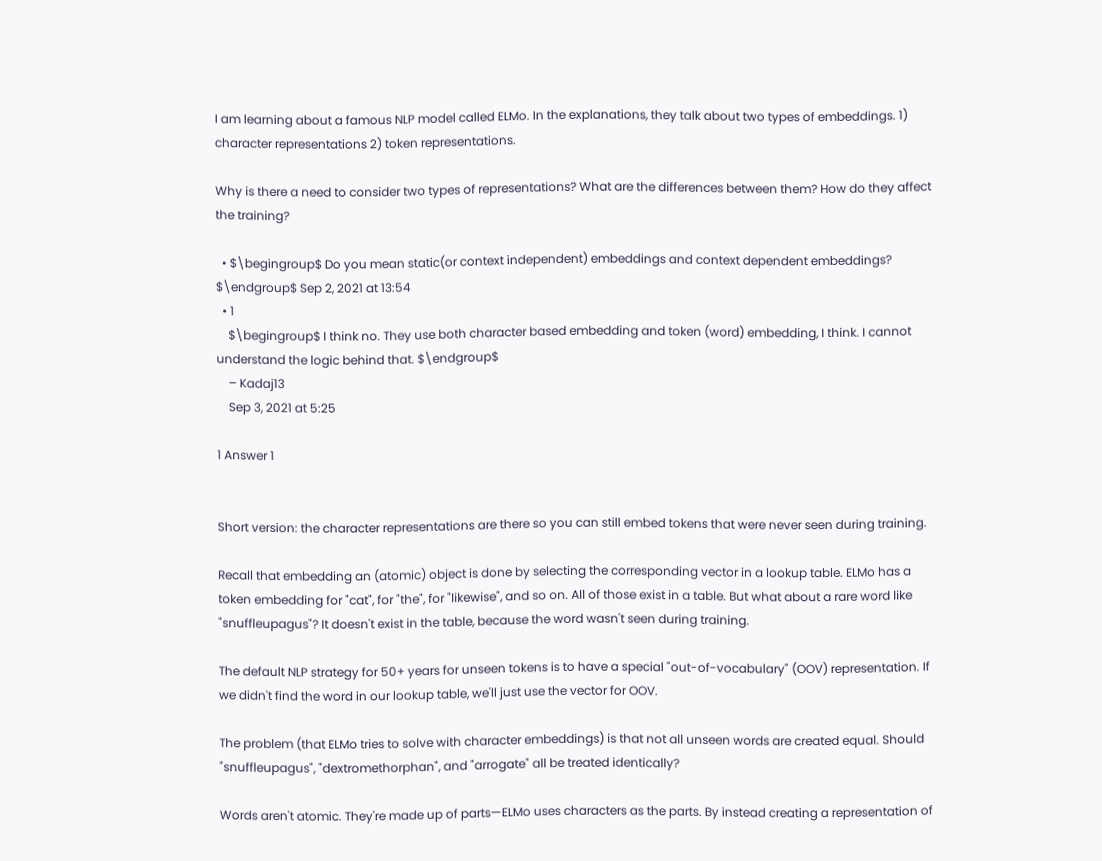I am learning about a famous NLP model called ELMo. In the explanations, they talk about two types of embeddings. 1) character representations 2) token representations.

Why is there a need to consider two types of representations? What are the differences between them? How do they affect the training?

  • $\begingroup$ Do you mean static(or context independent) embeddings and context dependent embeddings? $\endgroup$ Sep 2, 2021 at 13:54
  • 1
    $\begingroup$ I think no. They use both character based embedding and token (word) embedding, I think. I cannot understand the logic behind that. $\endgroup$
    – Kadaj13
    Sep 3, 2021 at 5:25

1 Answer 1


Short version: the character representations are there so you can still embed tokens that were never seen during training.

Recall that embedding an (atomic) object is done by selecting the corresponding vector in a lookup table. ELMo has a token embedding for "cat", for "the", for "likewise", and so on. All of those exist in a table. But what about a rare word like "snuffleupagus"? It doesn't exist in the table, because the word wasn't seen during training.

The default NLP strategy for 50+ years for unseen tokens is to have a special "out-of-vocabulary" (OOV) representation. If we didn't find the word in our lookup table, we'll just use the vector for OOV.

The problem (that ELMo tries to solve with character embeddings) is that not all unseen words are created equal. Should "snuffleupagus", "dextromethorphan", and "arrogate" all be treated identically?

Words aren't atomic. They're made up of parts—ELMo uses characters as the parts. By instead creating a representation of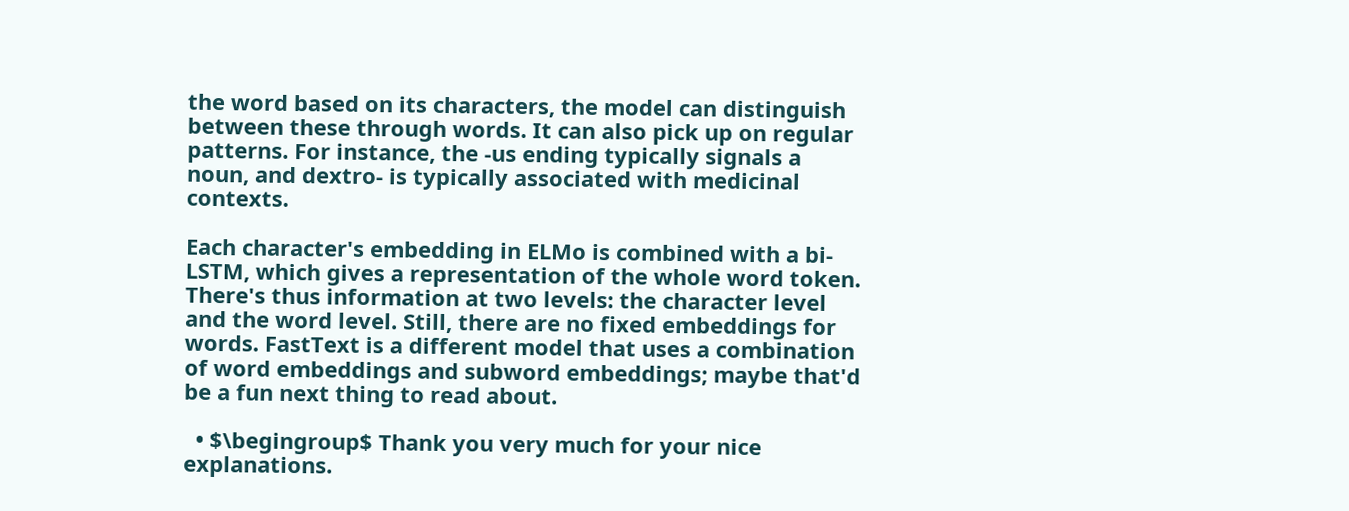the word based on its characters, the model can distinguish between these through words. It can also pick up on regular patterns. For instance, the -us ending typically signals a noun, and dextro- is typically associated with medicinal contexts.

Each character's embedding in ELMo is combined with a bi-LSTM, which gives a representation of the whole word token. There's thus information at two levels: the character level and the word level. Still, there are no fixed embeddings for words. FastText is a different model that uses a combination of word embeddings and subword embeddings; maybe that'd be a fun next thing to read about.

  • $\begingroup$ Thank you very much for your nice explanations.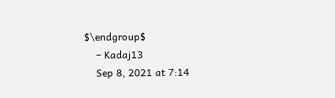$\endgroup$
    – Kadaj13
    Sep 8, 2021 at 7:14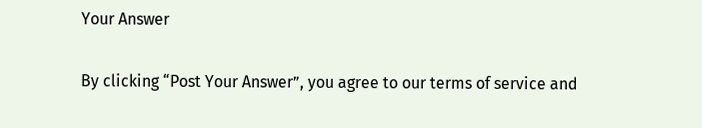Your Answer

By clicking “Post Your Answer”, you agree to our terms of service and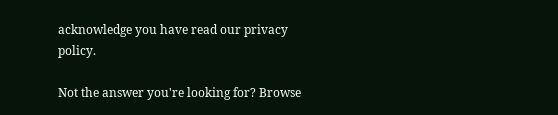acknowledge you have read our privacy policy.

Not the answer you're looking for? Browse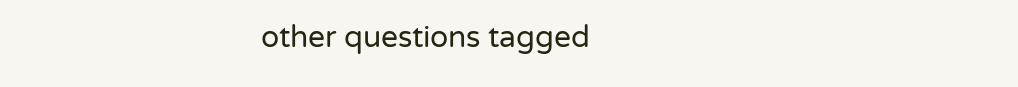other questions tagged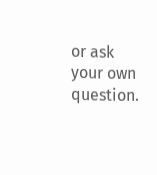or ask your own question.